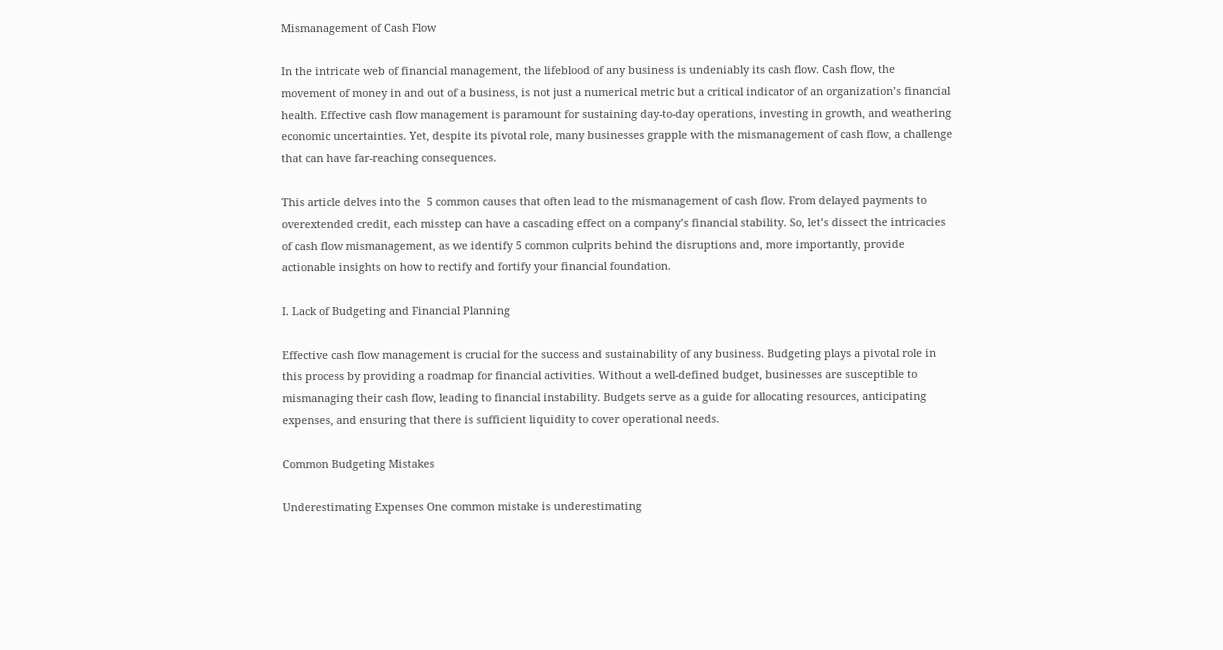Mismanagement of Cash Flow

In the intricate web of financial management, the lifeblood of any business is undeniably its cash flow. Cash flow, the movement of money in and out of a business, is not just a numerical metric but a critical indicator of an organization’s financial health. Effective cash flow management is paramount for sustaining day-to-day operations, investing in growth, and weathering economic uncertainties. Yet, despite its pivotal role, many businesses grapple with the mismanagement of cash flow, a challenge that can have far-reaching consequences.

This article delves into the  5 common causes that often lead to the mismanagement of cash flow. From delayed payments to overextended credit, each misstep can have a cascading effect on a company’s financial stability. So, let’s dissect the intricacies of cash flow mismanagement, as we identify 5 common culprits behind the disruptions and, more importantly, provide actionable insights on how to rectify and fortify your financial foundation.

I. Lack of Budgeting and Financial Planning

Effective cash flow management is crucial for the success and sustainability of any business. Budgeting plays a pivotal role in this process by providing a roadmap for financial activities. Without a well-defined budget, businesses are susceptible to mismanaging their cash flow, leading to financial instability. Budgets serve as a guide for allocating resources, anticipating expenses, and ensuring that there is sufficient liquidity to cover operational needs.

Common Budgeting Mistakes

Underestimating Expenses One common mistake is underestimating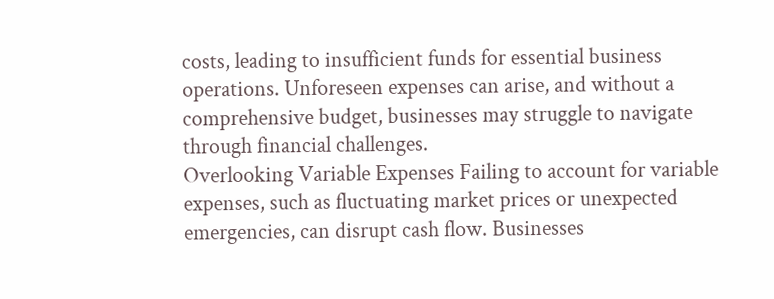costs, leading to insufficient funds for essential business operations. Unforeseen expenses can arise, and without a comprehensive budget, businesses may struggle to navigate through financial challenges.
Overlooking Variable Expenses Failing to account for variable expenses, such as fluctuating market prices or unexpected emergencies, can disrupt cash flow. Businesses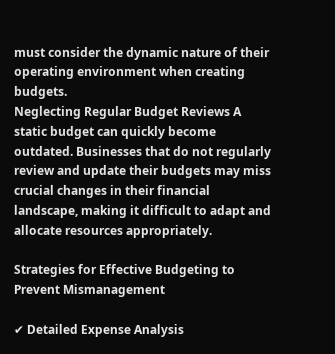must consider the dynamic nature of their operating environment when creating budgets.
Neglecting Regular Budget Reviews A static budget can quickly become outdated. Businesses that do not regularly review and update their budgets may miss crucial changes in their financial landscape, making it difficult to adapt and allocate resources appropriately.

Strategies for Effective Budgeting to Prevent Mismanagement

✔ Detailed Expense Analysis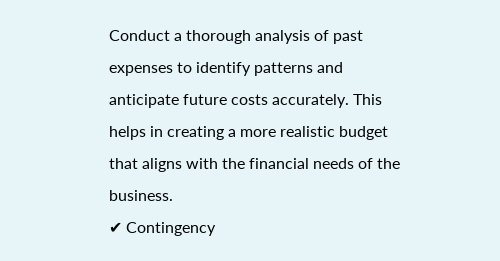Conduct a thorough analysis of past expenses to identify patterns and anticipate future costs accurately. This helps in creating a more realistic budget that aligns with the financial needs of the business.
✔ Contingency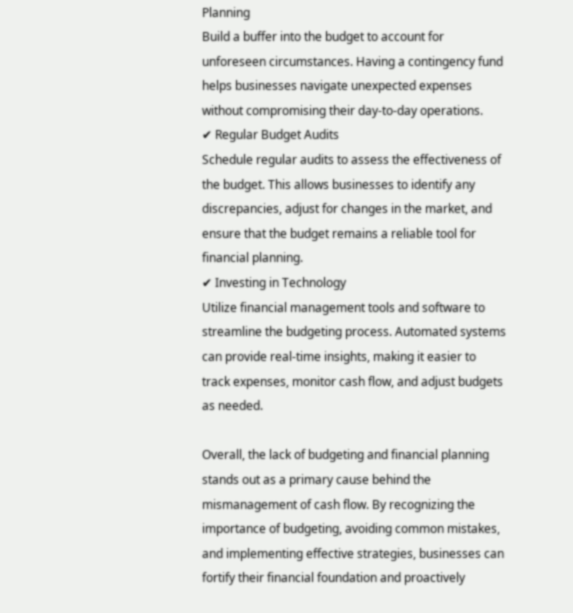Planning
Build a buffer into the budget to account for unforeseen circumstances. Having a contingency fund helps businesses navigate unexpected expenses without compromising their day-to-day operations.
✔ Regular Budget Audits
Schedule regular audits to assess the effectiveness of the budget. This allows businesses to identify any discrepancies, adjust for changes in the market, and ensure that the budget remains a reliable tool for financial planning.
✔ Investing in Technology
Utilize financial management tools and software to streamline the budgeting process. Automated systems can provide real-time insights, making it easier to track expenses, monitor cash flow, and adjust budgets as needed.

Overall, the lack of budgeting and financial planning stands out as a primary cause behind the mismanagement of cash flow. By recognizing the importance of budgeting, avoiding common mistakes, and implementing effective strategies, businesses can fortify their financial foundation and proactively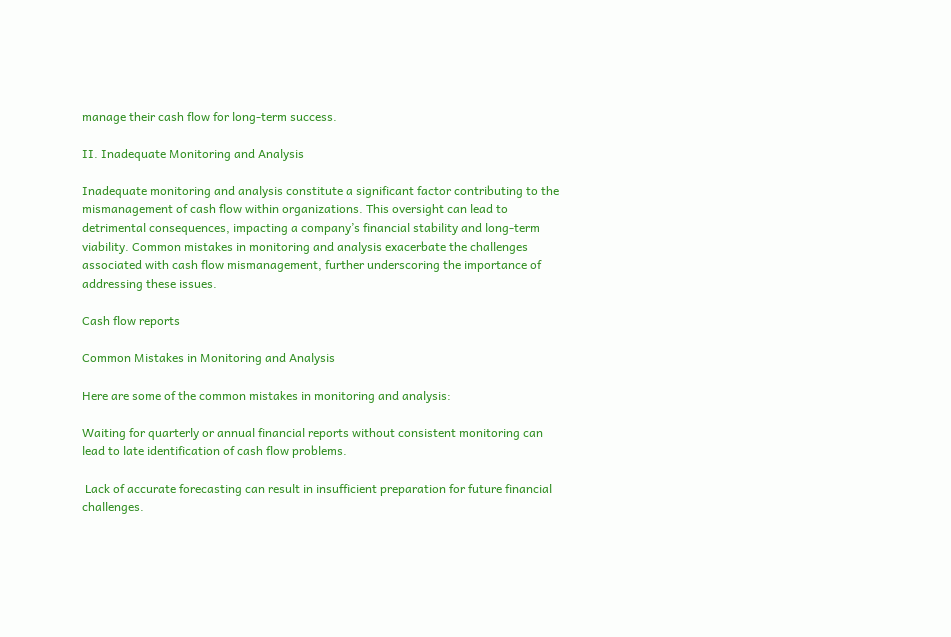manage their cash flow for long-term success.

II. Inadequate Monitoring and Analysis

Inadequate monitoring and analysis constitute a significant factor contributing to the mismanagement of cash flow within organizations. This oversight can lead to detrimental consequences, impacting a company’s financial stability and long-term viability. Common mistakes in monitoring and analysis exacerbate the challenges associated with cash flow mismanagement, further underscoring the importance of addressing these issues.

Cash flow reports

Common Mistakes in Monitoring and Analysis

Here are some of the common mistakes in monitoring and analysis:

Waiting for quarterly or annual financial reports without consistent monitoring can lead to late identification of cash flow problems.

 Lack of accurate forecasting can result in insufficient preparation for future financial challenges.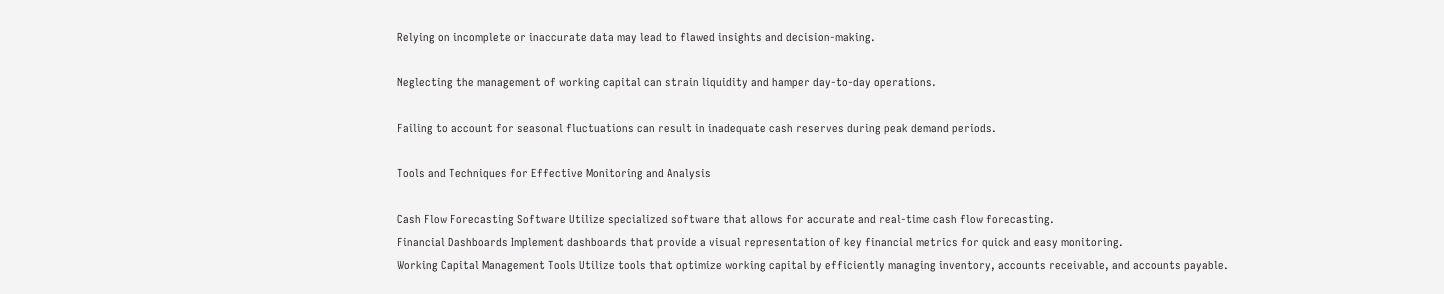Relying on incomplete or inaccurate data may lead to flawed insights and decision-making.

Neglecting the management of working capital can strain liquidity and hamper day-to-day operations.

Failing to account for seasonal fluctuations can result in inadequate cash reserves during peak demand periods.

Tools and Techniques for Effective Monitoring and Analysis

Cash Flow Forecasting Software Utilize specialized software that allows for accurate and real-time cash flow forecasting.
Financial Dashboards Implement dashboards that provide a visual representation of key financial metrics for quick and easy monitoring.
Working Capital Management Tools Utilize tools that optimize working capital by efficiently managing inventory, accounts receivable, and accounts payable.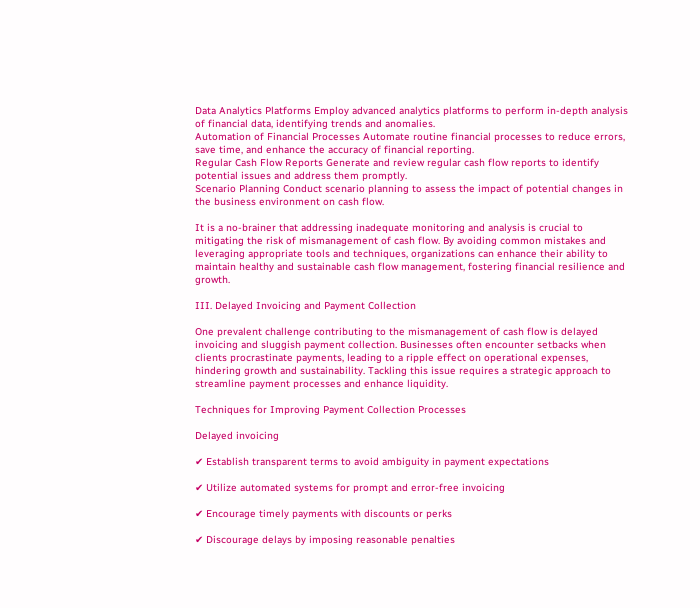Data Analytics Platforms Employ advanced analytics platforms to perform in-depth analysis of financial data, identifying trends and anomalies.
Automation of Financial Processes Automate routine financial processes to reduce errors, save time, and enhance the accuracy of financial reporting.
Regular Cash Flow Reports Generate and review regular cash flow reports to identify potential issues and address them promptly.
Scenario Planning Conduct scenario planning to assess the impact of potential changes in the business environment on cash flow.

It is a no-brainer that addressing inadequate monitoring and analysis is crucial to mitigating the risk of mismanagement of cash flow. By avoiding common mistakes and leveraging appropriate tools and techniques, organizations can enhance their ability to maintain healthy and sustainable cash flow management, fostering financial resilience and growth.

III. Delayed Invoicing and Payment Collection

One prevalent challenge contributing to the mismanagement of cash flow is delayed invoicing and sluggish payment collection. Businesses often encounter setbacks when clients procrastinate payments, leading to a ripple effect on operational expenses, hindering growth and sustainability. Tackling this issue requires a strategic approach to streamline payment processes and enhance liquidity.

Techniques for Improving Payment Collection Processes

Delayed invoicing

✔ Establish transparent terms to avoid ambiguity in payment expectations

✔ Utilize automated systems for prompt and error-free invoicing

✔ Encourage timely payments with discounts or perks

✔ Discourage delays by imposing reasonable penalties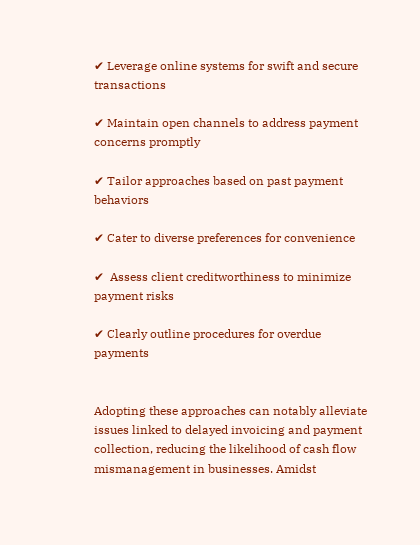✔ Leverage online systems for swift and secure transactions

✔ Maintain open channels to address payment concerns promptly

✔ Tailor approaches based on past payment behaviors

✔ Cater to diverse preferences for convenience

✔  Assess client creditworthiness to minimize payment risks

✔ Clearly outline procedures for overdue payments


Adopting these approaches can notably alleviate issues linked to delayed invoicing and payment collection, reducing the likelihood of cash flow mismanagement in businesses. Amidst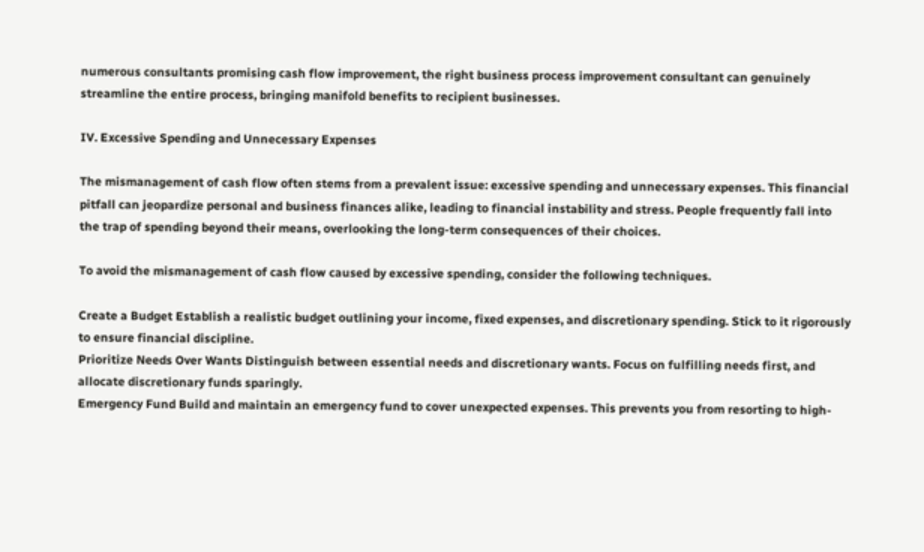numerous consultants promising cash flow improvement, the right business process improvement consultant can genuinely streamline the entire process, bringing manifold benefits to recipient businesses.

IV. Excessive Spending and Unnecessary Expenses

The mismanagement of cash flow often stems from a prevalent issue: excessive spending and unnecessary expenses. This financial pitfall can jeopardize personal and business finances alike, leading to financial instability and stress. People frequently fall into the trap of spending beyond their means, overlooking the long-term consequences of their choices.

To avoid the mismanagement of cash flow caused by excessive spending, consider the following techniques.

Create a Budget Establish a realistic budget outlining your income, fixed expenses, and discretionary spending. Stick to it rigorously to ensure financial discipline.
Prioritize Needs Over Wants Distinguish between essential needs and discretionary wants. Focus on fulfilling needs first, and allocate discretionary funds sparingly.
Emergency Fund Build and maintain an emergency fund to cover unexpected expenses. This prevents you from resorting to high-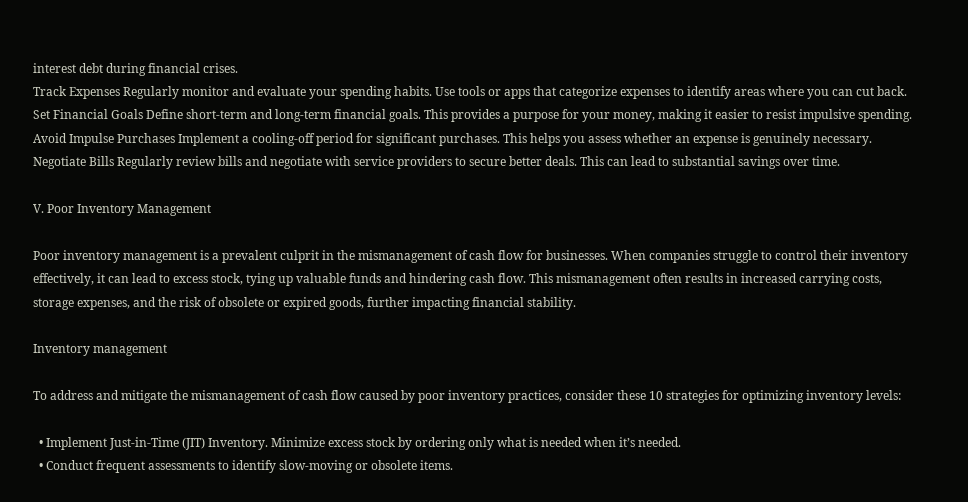interest debt during financial crises.
Track Expenses Regularly monitor and evaluate your spending habits. Use tools or apps that categorize expenses to identify areas where you can cut back.
Set Financial Goals Define short-term and long-term financial goals. This provides a purpose for your money, making it easier to resist impulsive spending.
Avoid Impulse Purchases Implement a cooling-off period for significant purchases. This helps you assess whether an expense is genuinely necessary.
Negotiate Bills Regularly review bills and negotiate with service providers to secure better deals. This can lead to substantial savings over time.

V. Poor Inventory Management

Poor inventory management is a prevalent culprit in the mismanagement of cash flow for businesses. When companies struggle to control their inventory effectively, it can lead to excess stock, tying up valuable funds and hindering cash flow. This mismanagement often results in increased carrying costs, storage expenses, and the risk of obsolete or expired goods, further impacting financial stability.

Inventory management

To address and mitigate the mismanagement of cash flow caused by poor inventory practices, consider these 10 strategies for optimizing inventory levels:

  • Implement Just-in-Time (JIT) Inventory. Minimize excess stock by ordering only what is needed when it’s needed.
  • Conduct frequent assessments to identify slow-moving or obsolete items.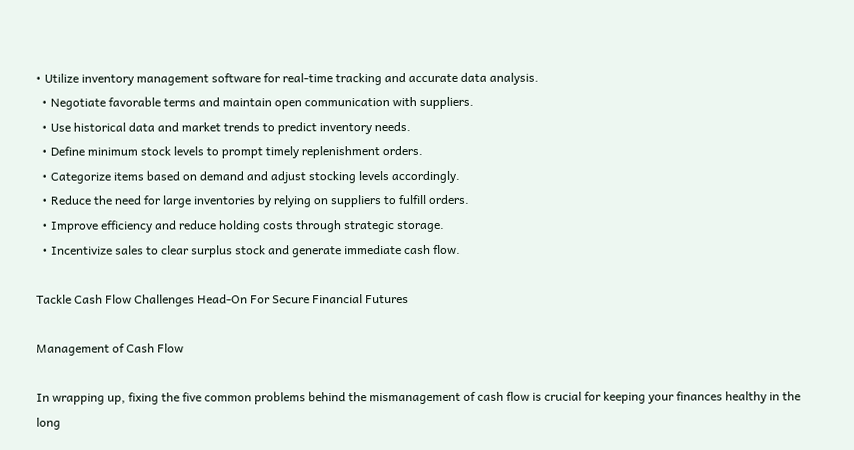• Utilize inventory management software for real-time tracking and accurate data analysis.
  • Negotiate favorable terms and maintain open communication with suppliers.
  • Use historical data and market trends to predict inventory needs.
  • Define minimum stock levels to prompt timely replenishment orders.
  • Categorize items based on demand and adjust stocking levels accordingly.
  • Reduce the need for large inventories by relying on suppliers to fulfill orders.
  • Improve efficiency and reduce holding costs through strategic storage.
  • Incentivize sales to clear surplus stock and generate immediate cash flow.

Tackle Cash Flow Challenges Head-On For Secure Financial Futures

Management of Cash Flow

In wrapping up, fixing the five common problems behind the mismanagement of cash flow is crucial for keeping your finances healthy in the long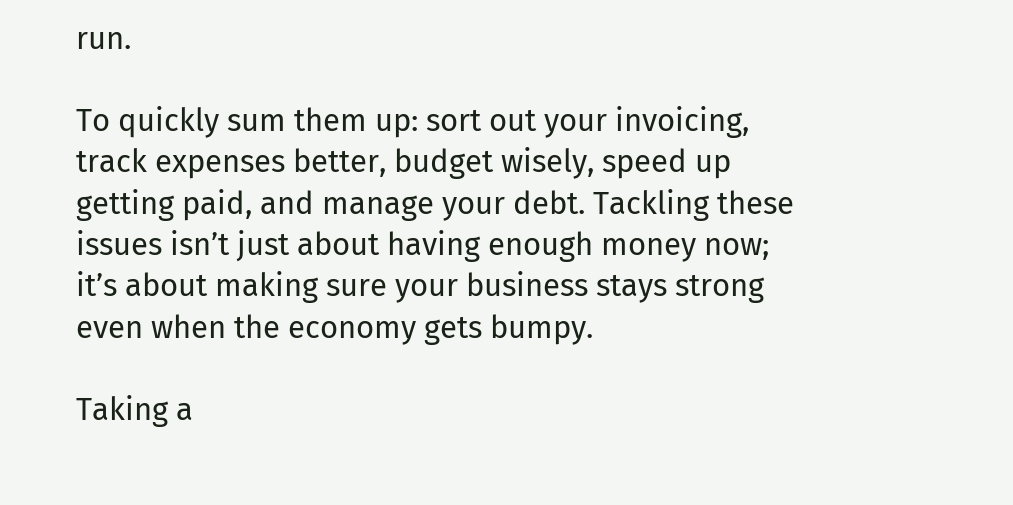run.

To quickly sum them up: sort out your invoicing, track expenses better, budget wisely, speed up getting paid, and manage your debt. Tackling these issues isn’t just about having enough money now; it’s about making sure your business stays strong even when the economy gets bumpy.

Taking a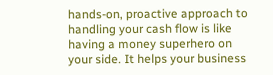hands-on, proactive approach to handling your cash flow is like having a money superhero on your side. It helps your business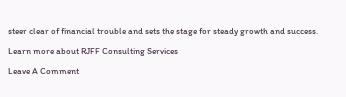steer clear of financial trouble and sets the stage for steady growth and success.

Learn more about RJFF Consulting Services

Leave A Comment